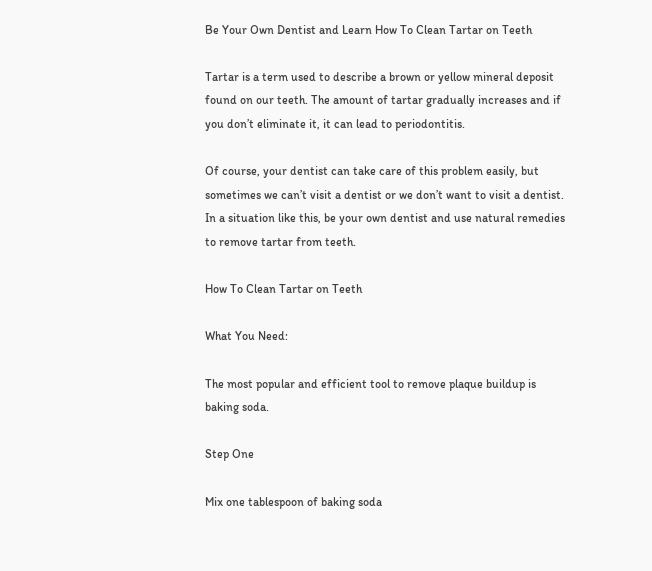Be Your Own Dentist and Learn How To Clean Tartar on Teeth

Tartar is a term used to describe a brown or yellow mineral deposit found on our teeth. The amount of tartar gradually increases and if you don’t eliminate it, it can lead to periodontitis.

Of course, your dentist can take care of this problem easily, but sometimes we can’t visit a dentist or we don’t want to visit a dentist. In a situation like this, be your own dentist and use natural remedies to remove tartar from teeth.

How To Clean Tartar on Teeth

What You Need:

The most popular and efficient tool to remove plaque buildup is baking soda.

Step One

Mix one tablespoon of baking soda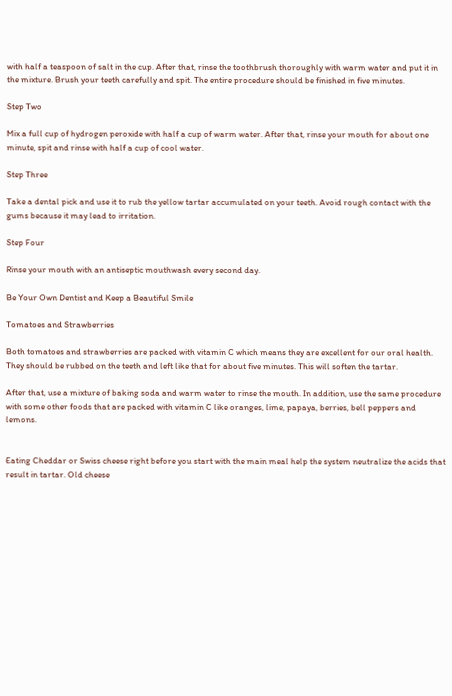with half a teaspoon of salt in the cup. After that, rinse the toothbrush thoroughly with warm water and put it in the mixture. Brush your teeth carefully and spit. The entire procedure should be finished in five minutes.

Step Two

Mix a full cup of hydrogen peroxide with half a cup of warm water. After that, rinse your mouth for about one minute, spit and rinse with half a cup of cool water.

Step Three

Take a dental pick and use it to rub the yellow tartar accumulated on your teeth. Avoid rough contact with the gums because it may lead to irritation.

Step Four

Rinse your mouth with an antiseptic mouthwash every second day.

Be Your Own Dentist and Keep a Beautiful Smile

Tomatoes and Strawberries

Both tomatoes and strawberries are packed with vitamin C which means they are excellent for our oral health. They should be rubbed on the teeth and left like that for about five minutes. This will soften the tartar.

After that, use a mixture of baking soda and warm water to rinse the mouth. In addition, use the same procedure with some other foods that are packed with vitamin C like oranges, lime, papaya, berries, bell peppers and lemons.


Eating Cheddar or Swiss cheese right before you start with the main meal help the system neutralize the acids that result in tartar. Old cheese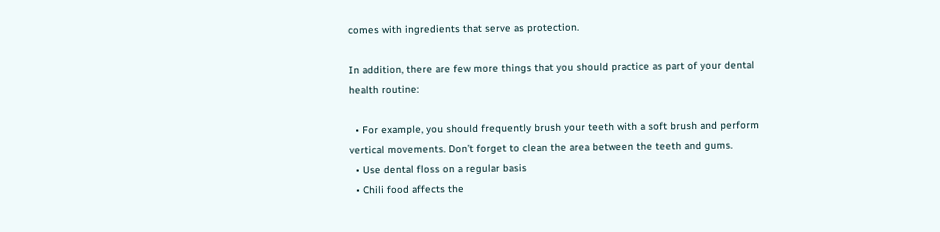comes with ingredients that serve as protection.

In addition, there are few more things that you should practice as part of your dental health routine:

  • For example, you should frequently brush your teeth with a soft brush and perform vertical movements. Don’t forget to clean the area between the teeth and gums.
  • Use dental floss on a regular basis
  • Chili food affects the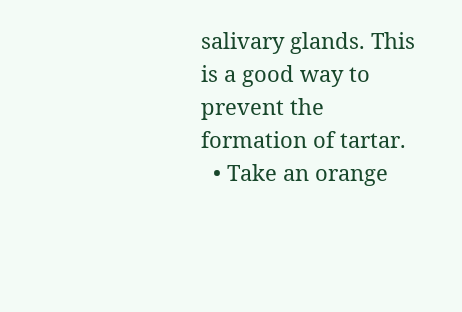salivary glands. This is a good way to prevent the formation of tartar.
  • Take an orange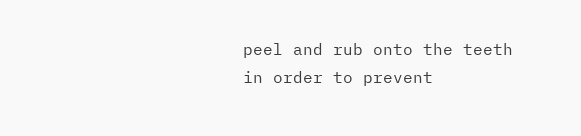peel and rub onto the teeth in order to prevent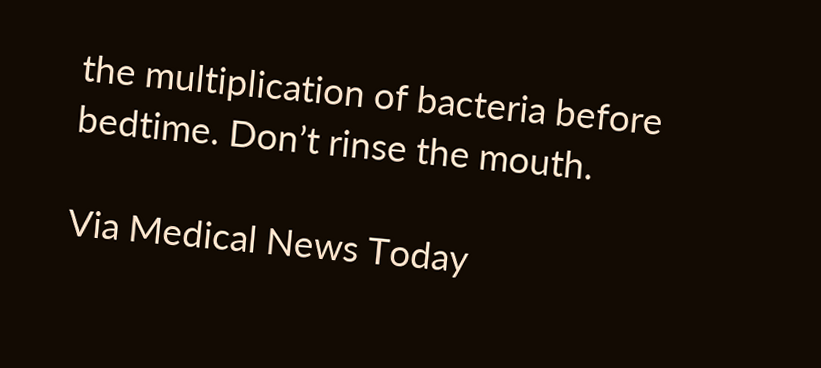the multiplication of bacteria before bedtime. Don’t rinse the mouth.

Via Medical News Today